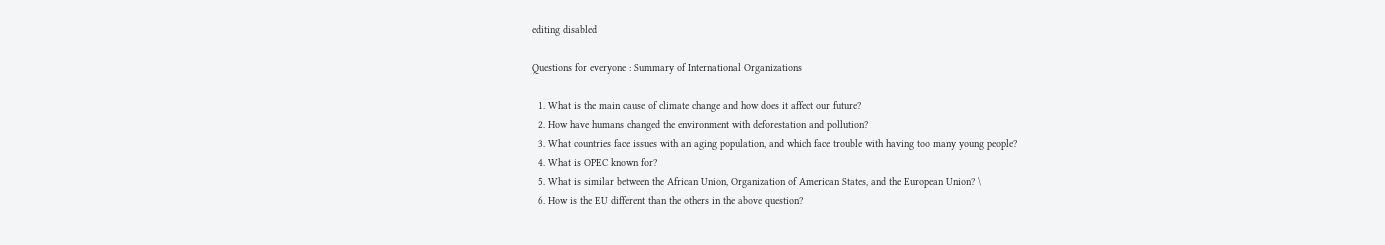editing disabled

Questions for everyone : Summary of International Organizations

  1. What is the main cause of climate change and how does it affect our future?
  2. How have humans changed the environment with deforestation and pollution?
  3. What countries face issues with an aging population, and which face trouble with having too many young people?
  4. What is OPEC known for?
  5. What is similar between the African Union, Organization of American States, and the European Union? \
  6. How is the EU different than the others in the above question?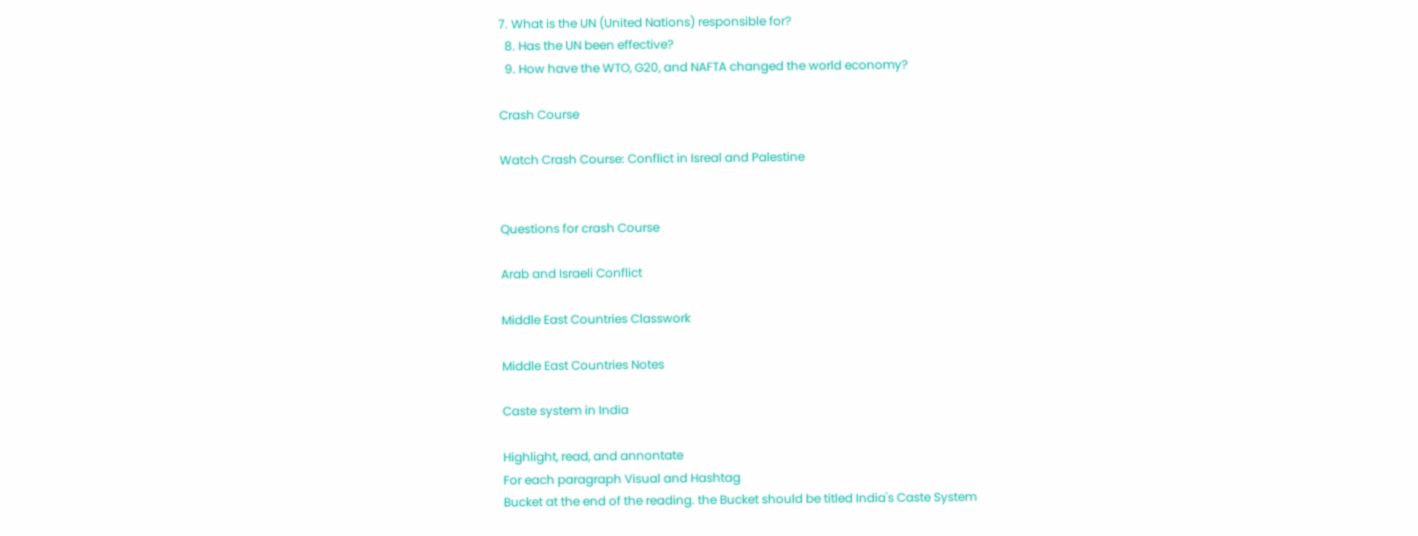7. What is the UN (United Nations) responsible for?
  8. Has the UN been effective?
  9. How have the WTO, G20, and NAFTA changed the world economy?

Crash Course

Watch Crash Course: Conflict in Isreal and Palestine


Questions for crash Course

Arab and Israeli Conflict

Middle East Countries Classwork

Middle East Countries Notes

Caste system in India

Highlight, read, and annontate
For each paragraph Visual and Hashtag
Bucket at the end of the reading. the Bucket should be titled India's Caste System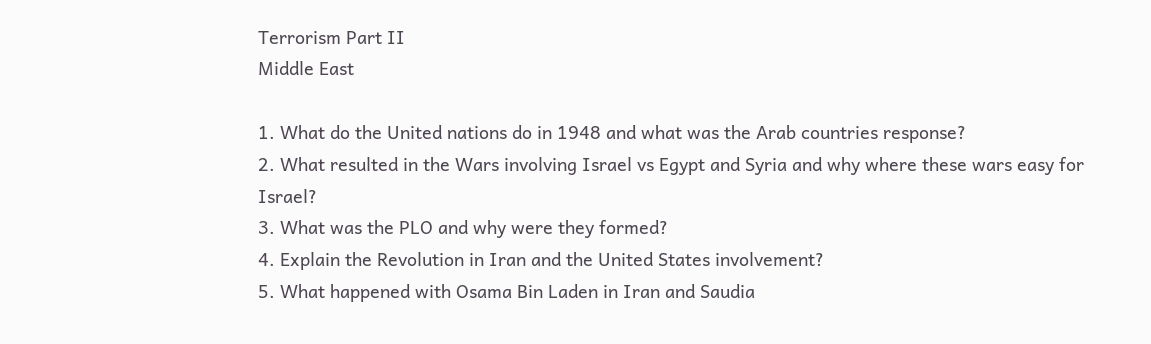Terrorism Part II
Middle East

1. What do the United nations do in 1948 and what was the Arab countries response?
2. What resulted in the Wars involving Israel vs Egypt and Syria and why where these wars easy for Israel?
3. What was the PLO and why were they formed?
4. Explain the Revolution in Iran and the United States involvement?
5. What happened with Osama Bin Laden in Iran and Saudia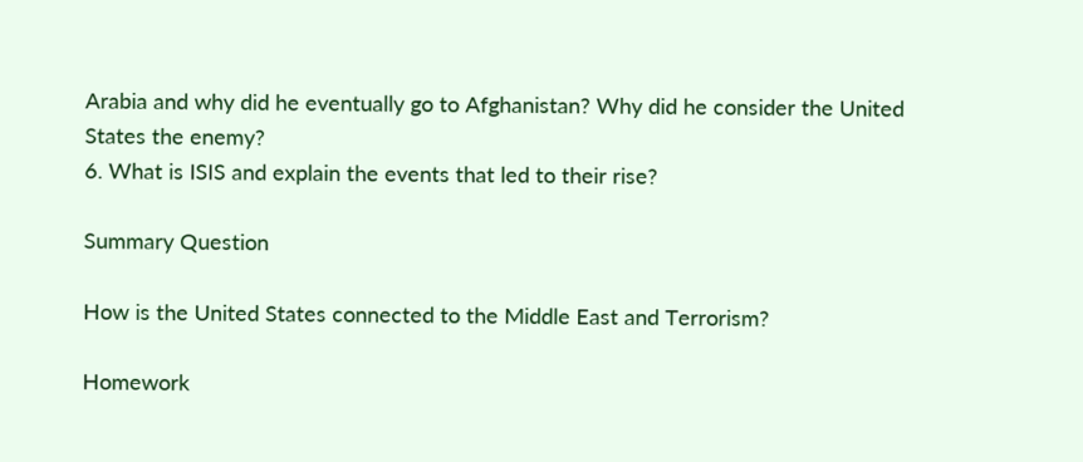Arabia and why did he eventually go to Afghanistan? Why did he consider the United States the enemy?
6. What is ISIS and explain the events that led to their rise?

Summary Question

How is the United States connected to the Middle East and Terrorism?

Homework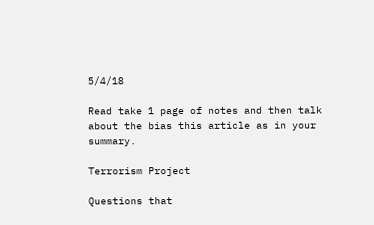5/4/18

Read take 1 page of notes and then talk about the bias this article as in your summary.

Terrorism Project

Questions that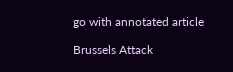go with annotated article

Brussels Attack